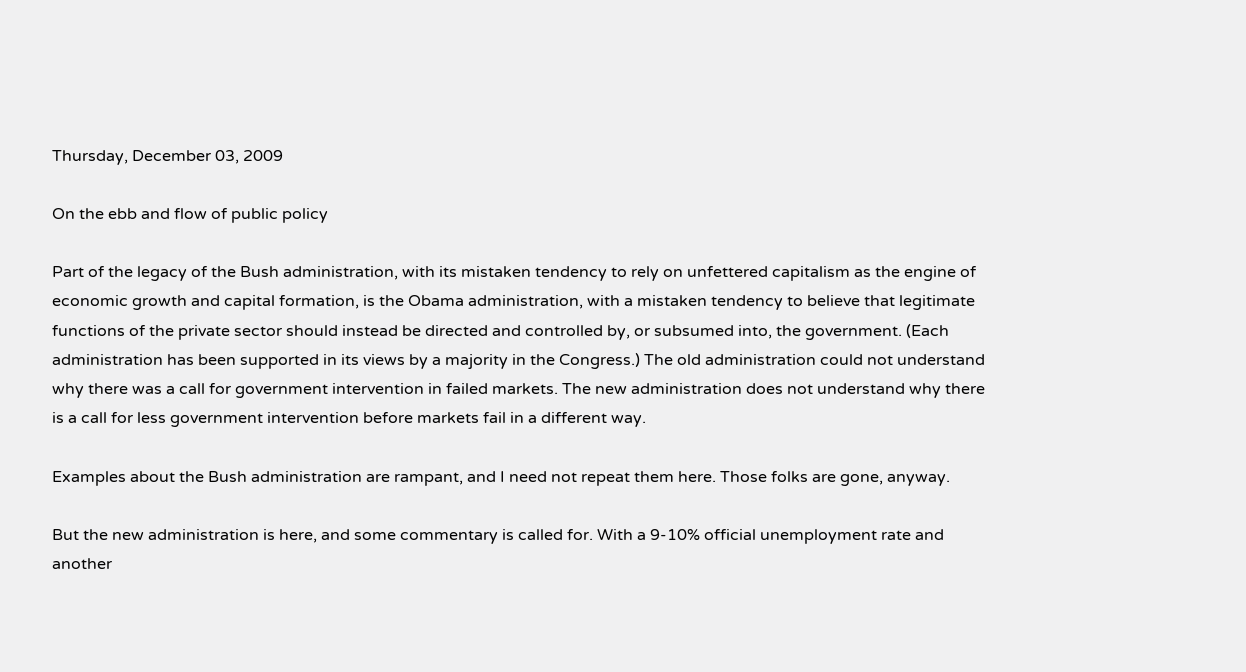Thursday, December 03, 2009

On the ebb and flow of public policy

Part of the legacy of the Bush administration, with its mistaken tendency to rely on unfettered capitalism as the engine of economic growth and capital formation, is the Obama administration, with a mistaken tendency to believe that legitimate functions of the private sector should instead be directed and controlled by, or subsumed into, the government. (Each administration has been supported in its views by a majority in the Congress.) The old administration could not understand why there was a call for government intervention in failed markets. The new administration does not understand why there is a call for less government intervention before markets fail in a different way.

Examples about the Bush administration are rampant, and I need not repeat them here. Those folks are gone, anyway.

But the new administration is here, and some commentary is called for. With a 9-10% official unemployment rate and another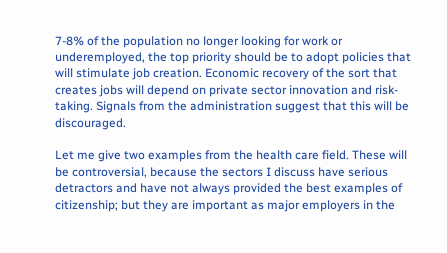7-8% of the population no longer looking for work or underemployed, the top priority should be to adopt policies that will stimulate job creation. Economic recovery of the sort that creates jobs will depend on private sector innovation and risk-taking. Signals from the administration suggest that this will be discouraged.

Let me give two examples from the health care field. These will be controversial, because the sectors I discuss have serious detractors and have not always provided the best examples of citizenship; but they are important as major employers in the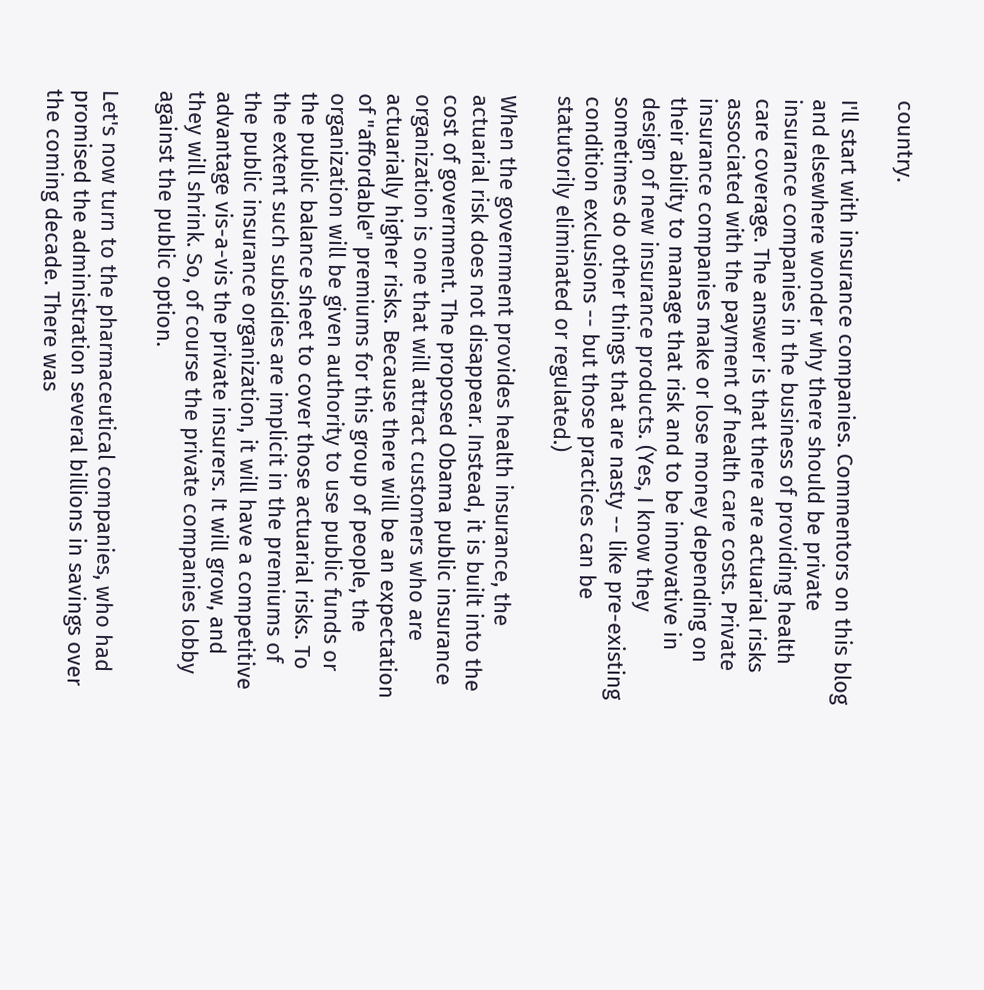country.

I'll start with insurance companies. Commentors on this blog and elsewhere wonder why there should be private insurance companies in the business of providing health care coverage. The answer is that there are actuarial risks associated with the payment of health care costs. Private insurance companies make or lose money depending on their ability to manage that risk and to be innovative in design of new insurance products. (Yes, I know they sometimes do other things that are nasty -- like pre-existing condition exclusions -- but those practices can be statutorily eliminated or regulated.)

When the government provides health insurance, the actuarial risk does not disappear. Instead, it is built into the cost of government. The proposed Obama public insurance organization is one that will attract customers who are actuarially higher risks. Because there will be an expectation of "affordable" premiums for this group of people, the organization will be given authority to use public funds or the public balance sheet to cover those actuarial risks. To the extent such subsidies are implicit in the premiums of the public insurance organization, it will have a competitive advantage vis-a-vis the private insurers. It will grow, and they will shrink. So, of course the private companies lobby against the public option.

Let's now turn to the pharmaceutical companies, who had promised the administration several billions in savings over the coming decade. There was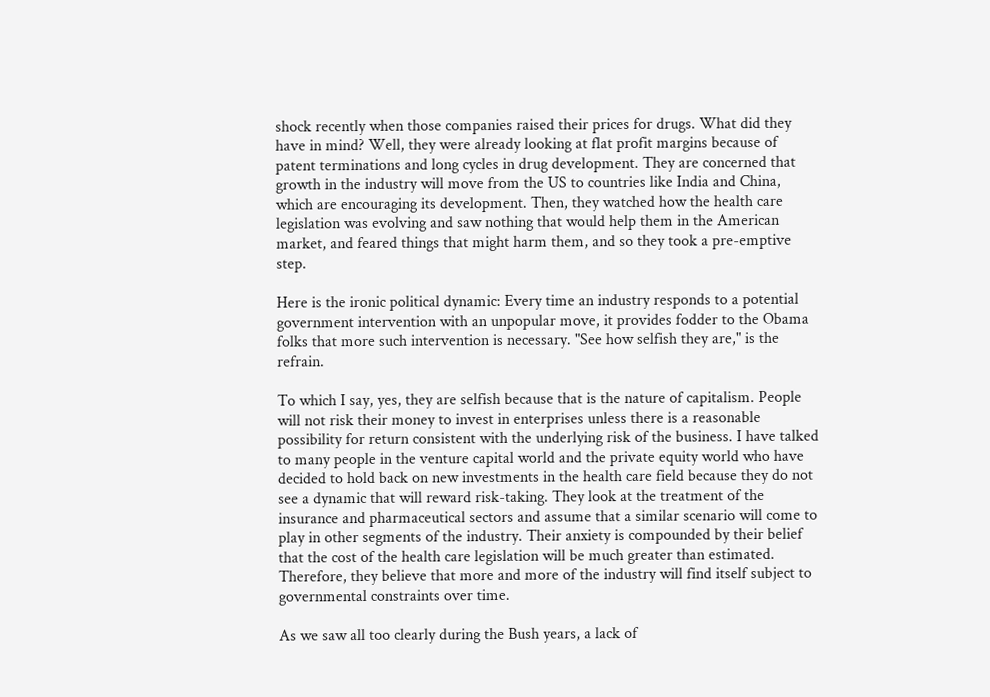shock recently when those companies raised their prices for drugs. What did they have in mind? Well, they were already looking at flat profit margins because of patent terminations and long cycles in drug development. They are concerned that growth in the industry will move from the US to countries like India and China, which are encouraging its development. Then, they watched how the health care legislation was evolving and saw nothing that would help them in the American market, and feared things that might harm them, and so they took a pre-emptive step.

Here is the ironic political dynamic: Every time an industry responds to a potential government intervention with an unpopular move, it provides fodder to the Obama folks that more such intervention is necessary. "See how selfish they are," is the refrain.

To which I say, yes, they are selfish because that is the nature of capitalism. People will not risk their money to invest in enterprises unless there is a reasonable possibility for return consistent with the underlying risk of the business. I have talked to many people in the venture capital world and the private equity world who have decided to hold back on new investments in the health care field because they do not see a dynamic that will reward risk-taking. They look at the treatment of the insurance and pharmaceutical sectors and assume that a similar scenario will come to play in other segments of the industry. Their anxiety is compounded by their belief that the cost of the health care legislation will be much greater than estimated. Therefore, they believe that more and more of the industry will find itself subject to governmental constraints over time.

As we saw all too clearly during the Bush years, a lack of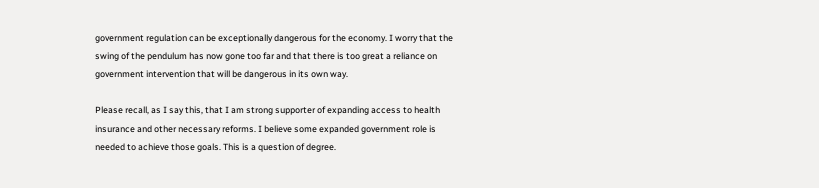government regulation can be exceptionally dangerous for the economy. I worry that the swing of the pendulum has now gone too far and that there is too great a reliance on government intervention that will be dangerous in its own way.

Please recall, as I say this, that I am strong supporter of expanding access to health insurance and other necessary reforms. I believe some expanded government role is needed to achieve those goals. This is a question of degree.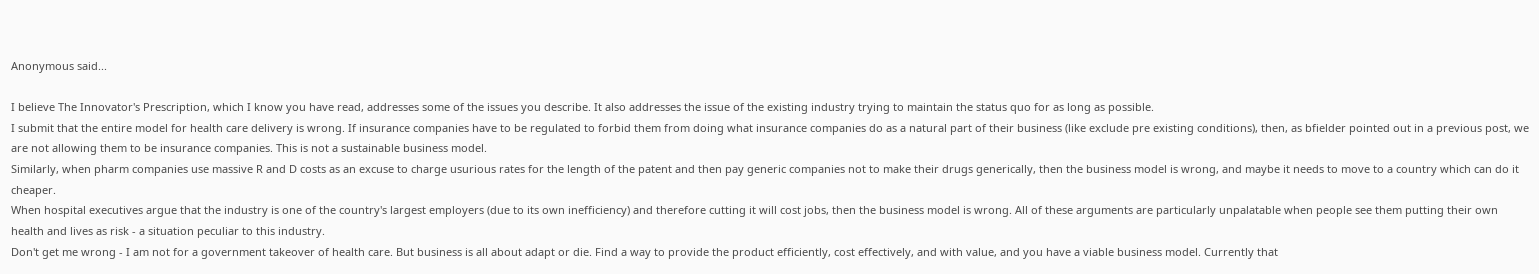Anonymous said...

I believe The Innovator's Prescription, which I know you have read, addresses some of the issues you describe. It also addresses the issue of the existing industry trying to maintain the status quo for as long as possible.
I submit that the entire model for health care delivery is wrong. If insurance companies have to be regulated to forbid them from doing what insurance companies do as a natural part of their business (like exclude pre existing conditions), then, as bfielder pointed out in a previous post, we are not allowing them to be insurance companies. This is not a sustainable business model.
Similarly, when pharm companies use massive R and D costs as an excuse to charge usurious rates for the length of the patent and then pay generic companies not to make their drugs generically, then the business model is wrong, and maybe it needs to move to a country which can do it cheaper.
When hospital executives argue that the industry is one of the country's largest employers (due to its own inefficiency) and therefore cutting it will cost jobs, then the business model is wrong. All of these arguments are particularly unpalatable when people see them putting their own health and lives as risk - a situation peculiar to this industry.
Don't get me wrong - I am not for a government takeover of health care. But business is all about adapt or die. Find a way to provide the product efficiently, cost effectively, and with value, and you have a viable business model. Currently that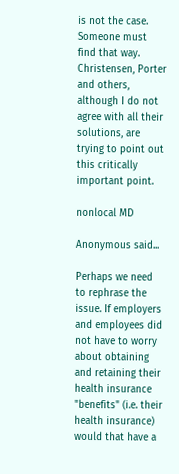is not the case. Someone must find that way. Christensen, Porter and others, although I do not agree with all their solutions, are trying to point out this critically important point.

nonlocal MD

Anonymous said...

Perhaps we need to rephrase the issue. If employers and employees did not have to worry about obtaining and retaining their health insurance "benefits" (i.e. their health insurance) would that have a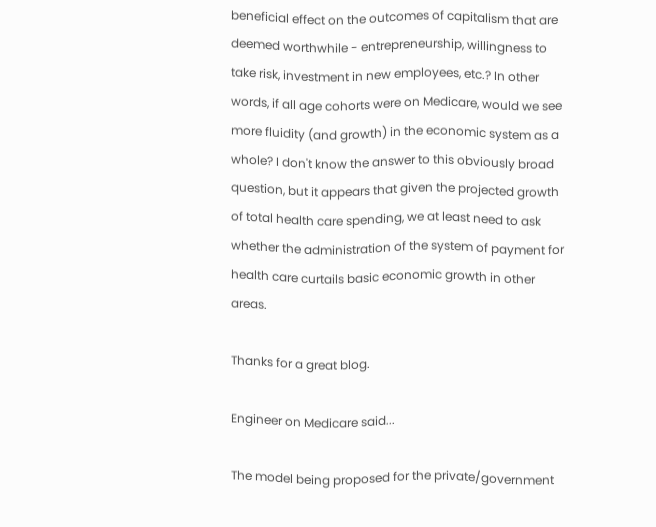beneficial effect on the outcomes of capitalism that are deemed worthwhile - entrepreneurship, willingness to take risk, investment in new employees, etc.? In other words, if all age cohorts were on Medicare, would we see more fluidity (and growth) in the economic system as a whole? I don't know the answer to this obviously broad question, but it appears that given the projected growth of total health care spending, we at least need to ask whether the administration of the system of payment for health care curtails basic economic growth in other areas.

Thanks for a great blog.

Engineer on Medicare said...

The model being proposed for the private/government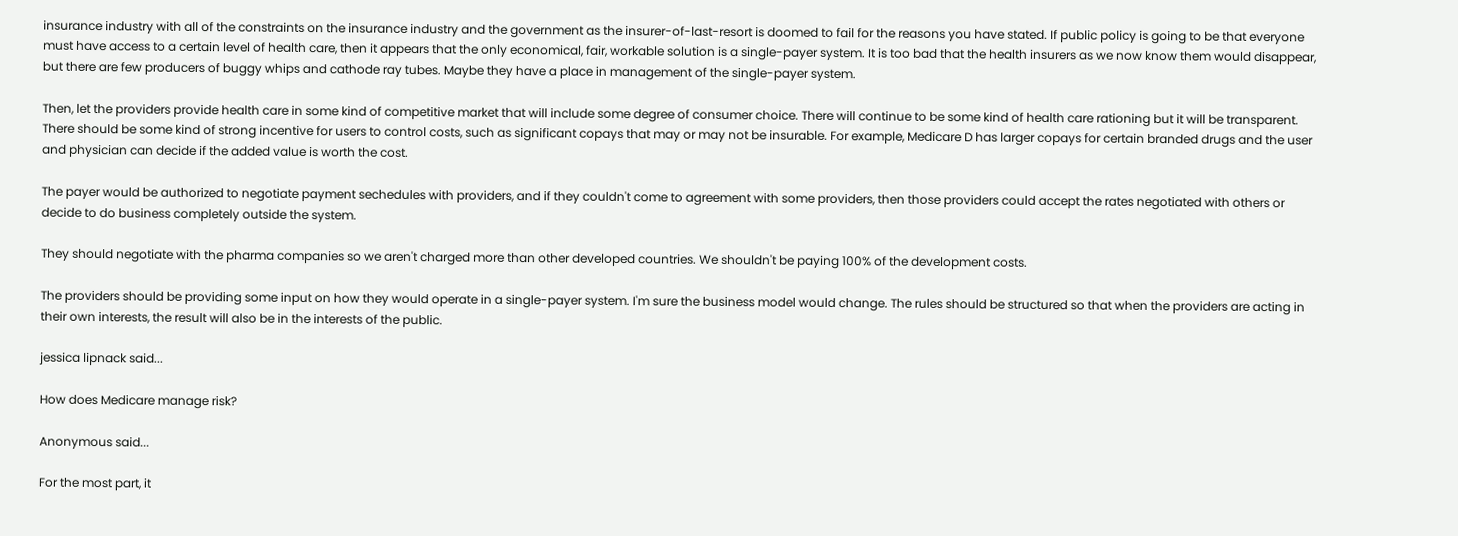insurance industry with all of the constraints on the insurance industry and the government as the insurer-of-last-resort is doomed to fail for the reasons you have stated. If public policy is going to be that everyone must have access to a certain level of health care, then it appears that the only economical, fair, workable solution is a single-payer system. It is too bad that the health insurers as we now know them would disappear, but there are few producers of buggy whips and cathode ray tubes. Maybe they have a place in management of the single-payer system.

Then, let the providers provide health care in some kind of competitive market that will include some degree of consumer choice. There will continue to be some kind of health care rationing but it will be transparent. There should be some kind of strong incentive for users to control costs, such as significant copays that may or may not be insurable. For example, Medicare D has larger copays for certain branded drugs and the user and physician can decide if the added value is worth the cost.

The payer would be authorized to negotiate payment sechedules with providers, and if they couldn't come to agreement with some providers, then those providers could accept the rates negotiated with others or decide to do business completely outside the system.

They should negotiate with the pharma companies so we aren't charged more than other developed countries. We shouldn't be paying 100% of the development costs.

The providers should be providing some input on how they would operate in a single-payer system. I'm sure the business model would change. The rules should be structured so that when the providers are acting in their own interests, the result will also be in the interests of the public.

jessica lipnack said...

How does Medicare manage risk?

Anonymous said...

For the most part, it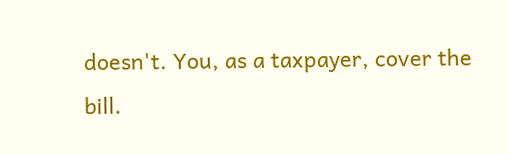doesn't. You, as a taxpayer, cover the bill.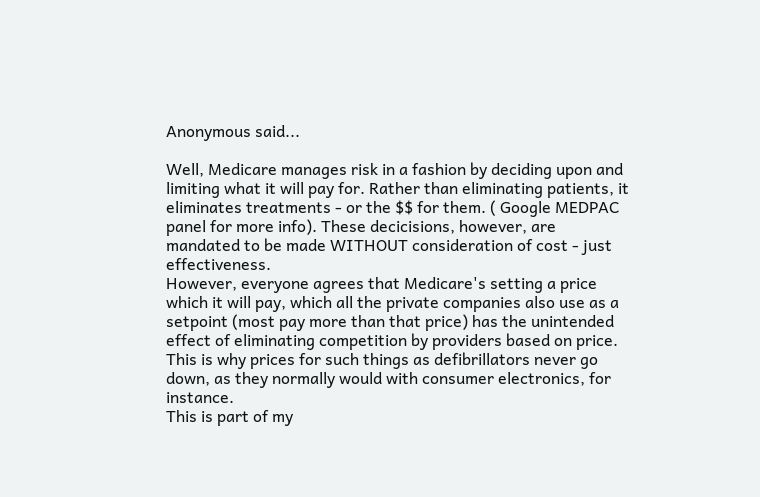Anonymous said...

Well, Medicare manages risk in a fashion by deciding upon and limiting what it will pay for. Rather than eliminating patients, it eliminates treatments - or the $$ for them. ( Google MEDPAC panel for more info). These decicisions, however, are mandated to be made WITHOUT consideration of cost - just effectiveness.
However, everyone agrees that Medicare's setting a price which it will pay, which all the private companies also use as a setpoint (most pay more than that price) has the unintended effect of eliminating competition by providers based on price. This is why prices for such things as defibrillators never go down, as they normally would with consumer electronics, for instance.
This is part of my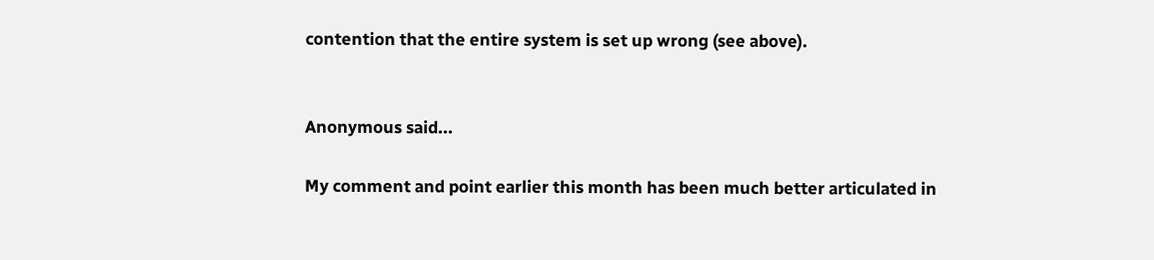contention that the entire system is set up wrong (see above).


Anonymous said...

My comment and point earlier this month has been much better articulated in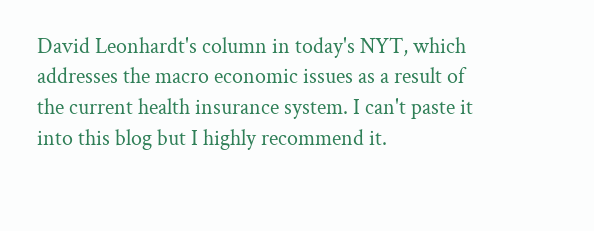David Leonhardt's column in today's NYT, which addresses the macro economic issues as a result of the current health insurance system. I can't paste it into this blog but I highly recommend it.